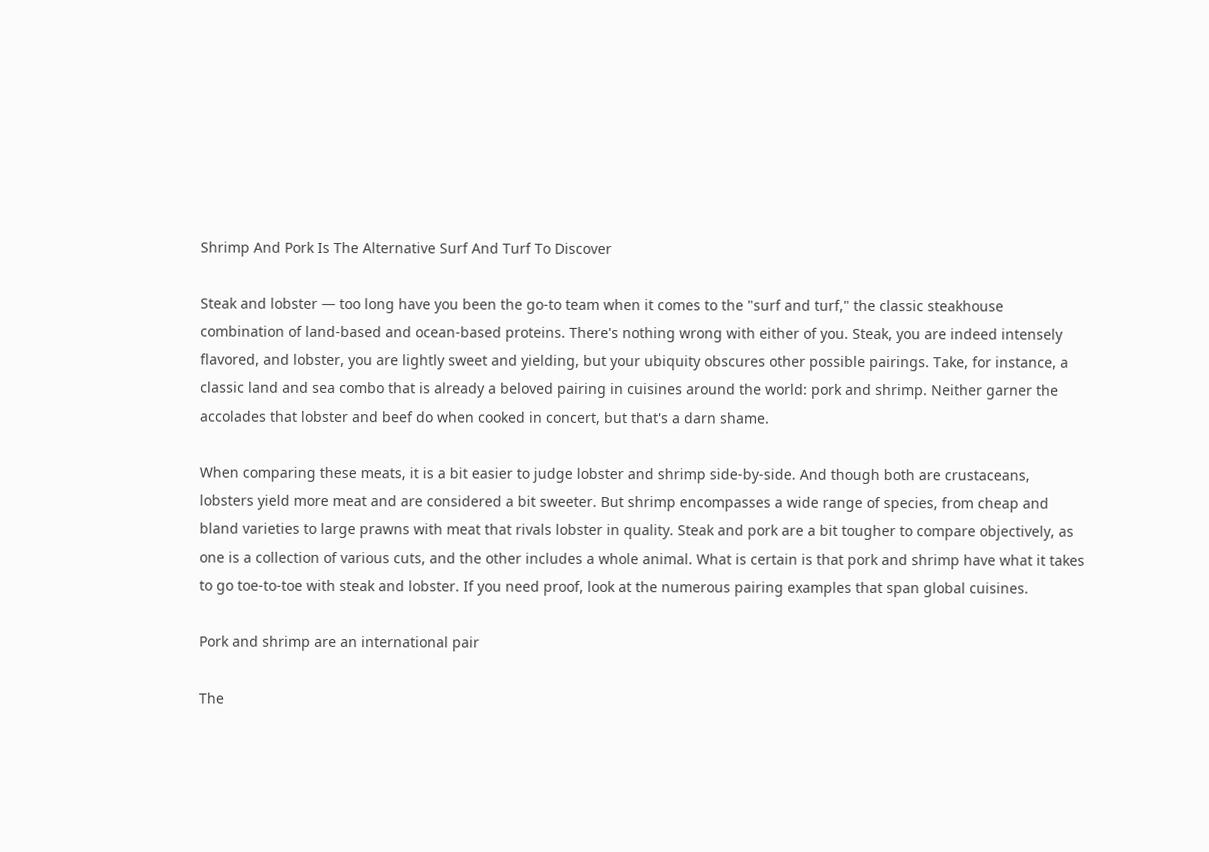Shrimp And Pork Is The Alternative Surf And Turf To Discover

Steak and lobster — too long have you been the go-to team when it comes to the "surf and turf," the classic steakhouse combination of land-based and ocean-based proteins. There's nothing wrong with either of you. Steak, you are indeed intensely flavored, and lobster, you are lightly sweet and yielding, but your ubiquity obscures other possible pairings. Take, for instance, a classic land and sea combo that is already a beloved pairing in cuisines around the world: pork and shrimp. Neither garner the accolades that lobster and beef do when cooked in concert, but that's a darn shame.

When comparing these meats, it is a bit easier to judge lobster and shrimp side-by-side. And though both are crustaceans, lobsters yield more meat and are considered a bit sweeter. But shrimp encompasses a wide range of species, from cheap and bland varieties to large prawns with meat that rivals lobster in quality. Steak and pork are a bit tougher to compare objectively, as one is a collection of various cuts, and the other includes a whole animal. What is certain is that pork and shrimp have what it takes to go toe-to-toe with steak and lobster. If you need proof, look at the numerous pairing examples that span global cuisines.

Pork and shrimp are an international pair

The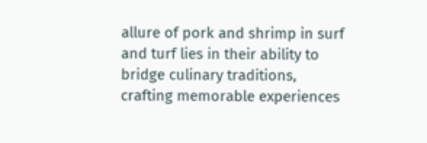allure of pork and shrimp in surf and turf lies in their ability to bridge culinary traditions, crafting memorable experiences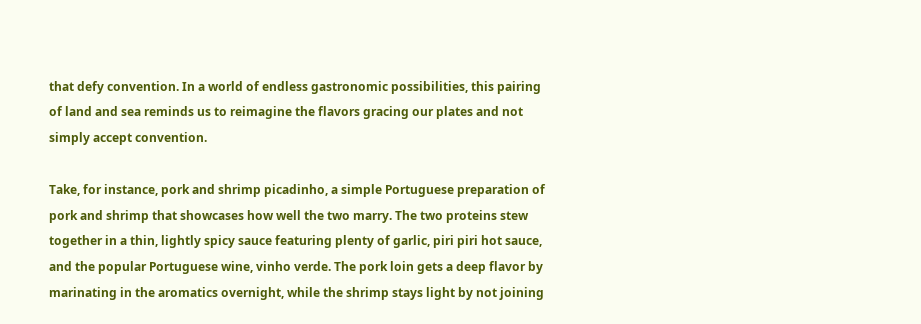that defy convention. In a world of endless gastronomic possibilities, this pairing of land and sea reminds us to reimagine the flavors gracing our plates and not simply accept convention.

Take, for instance, pork and shrimp picadinho, a simple Portuguese preparation of pork and shrimp that showcases how well the two marry. The two proteins stew together in a thin, lightly spicy sauce featuring plenty of garlic, piri piri hot sauce, and the popular Portuguese wine, vinho verde. The pork loin gets a deep flavor by marinating in the aromatics overnight, while the shrimp stays light by not joining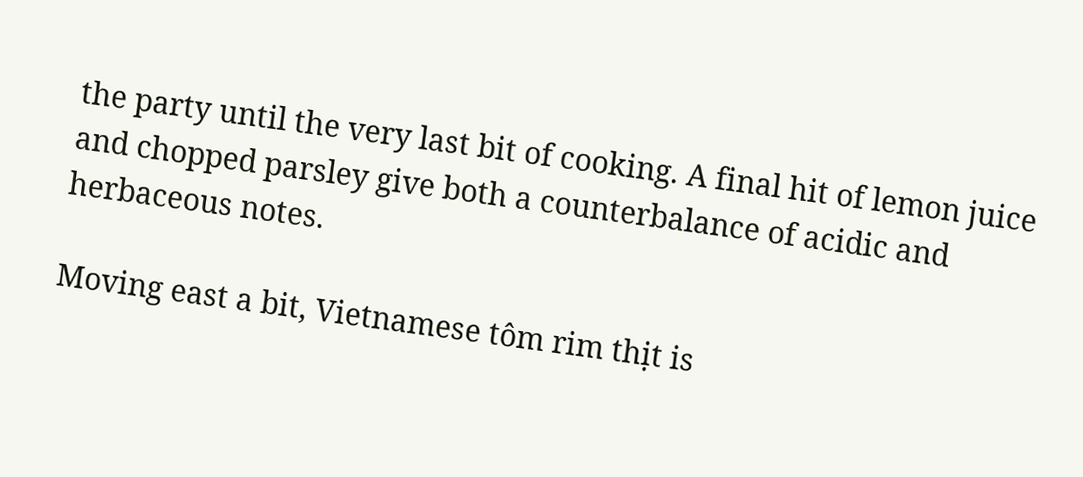the party until the very last bit of cooking. A final hit of lemon juice and chopped parsley give both a counterbalance of acidic and herbaceous notes.

Moving east a bit, Vietnamese tôm rim thịt is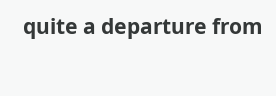quite a departure from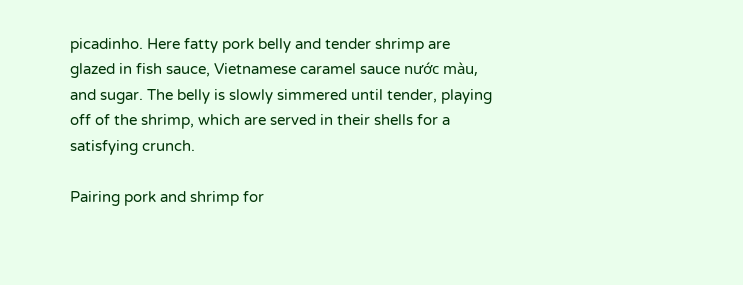picadinho. Here fatty pork belly and tender shrimp are glazed in fish sauce, Vietnamese caramel sauce nước màu, and sugar. The belly is slowly simmered until tender, playing off of the shrimp, which are served in their shells for a satisfying crunch.

Pairing pork and shrimp for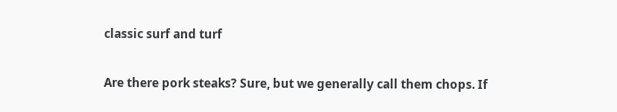classic surf and turf

Are there pork steaks? Sure, but we generally call them chops. If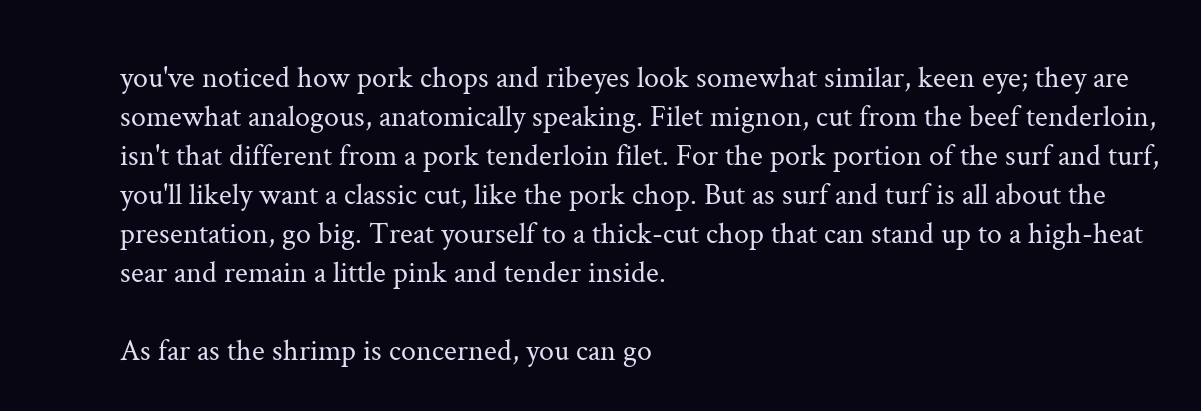you've noticed how pork chops and ribeyes look somewhat similar, keen eye; they are somewhat analogous, anatomically speaking. Filet mignon, cut from the beef tenderloin, isn't that different from a pork tenderloin filet. For the pork portion of the surf and turf, you'll likely want a classic cut, like the pork chop. But as surf and turf is all about the presentation, go big. Treat yourself to a thick-cut chop that can stand up to a high-heat sear and remain a little pink and tender inside.

As far as the shrimp is concerned, you can go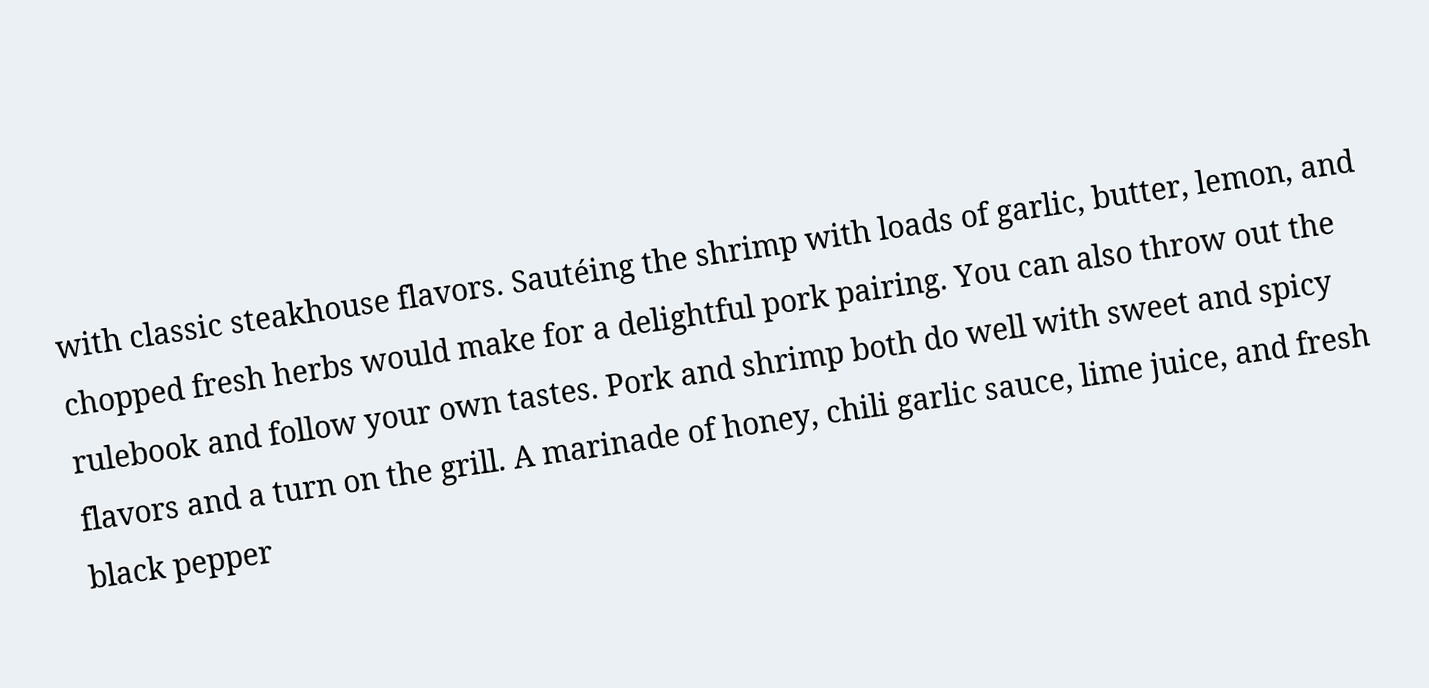with classic steakhouse flavors. Sautéing the shrimp with loads of garlic, butter, lemon, and chopped fresh herbs would make for a delightful pork pairing. You can also throw out the rulebook and follow your own tastes. Pork and shrimp both do well with sweet and spicy flavors and a turn on the grill. A marinade of honey, chili garlic sauce, lime juice, and fresh black pepper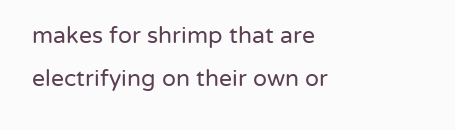makes for shrimp that are electrifying on their own or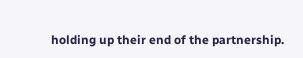holding up their end of the partnership.